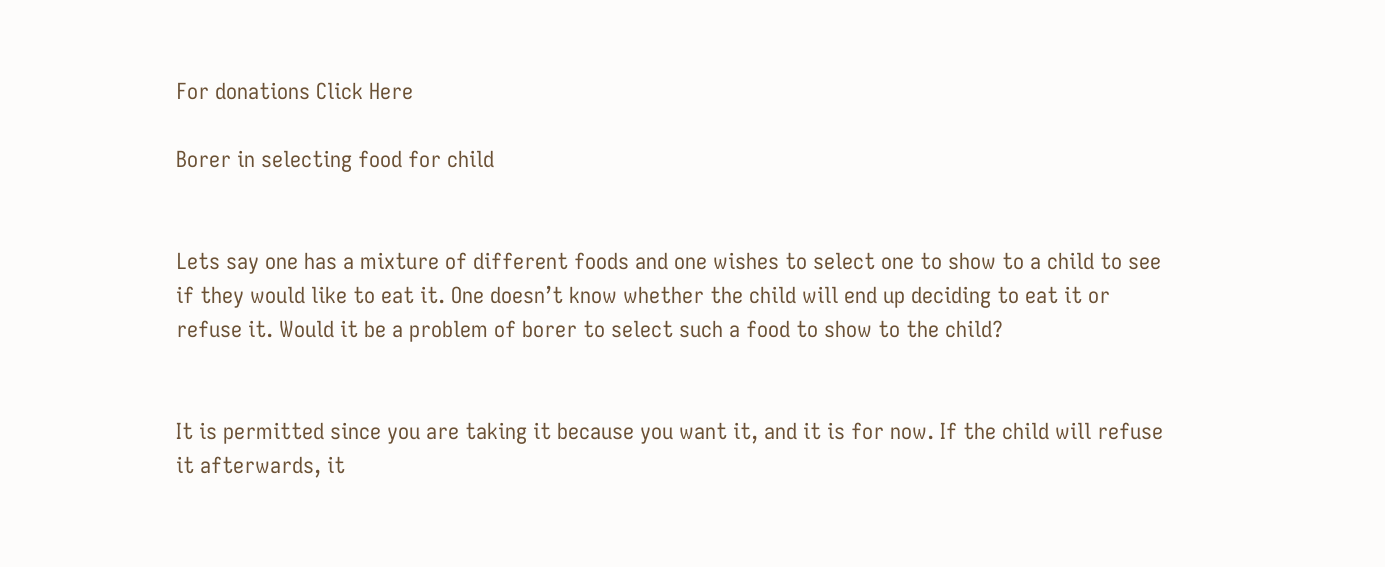For donations Click Here

Borer in selecting food for child


Lets say one has a mixture of different foods and one wishes to select one to show to a child to see if they would like to eat it. One doesn’t know whether the child will end up deciding to eat it or refuse it. Would it be a problem of borer to select such a food to show to the child?


It is permitted since you are taking it because you want it, and it is for now. If the child will refuse it afterwards, it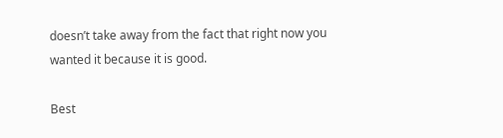doesn’t take away from the fact that right now you wanted it because it is good.

Best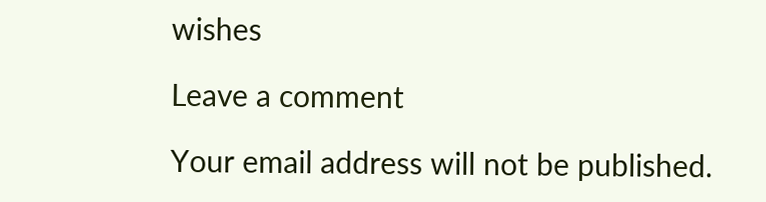wishes

Leave a comment

Your email address will not be published.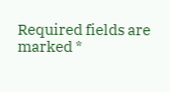Required fields are marked *